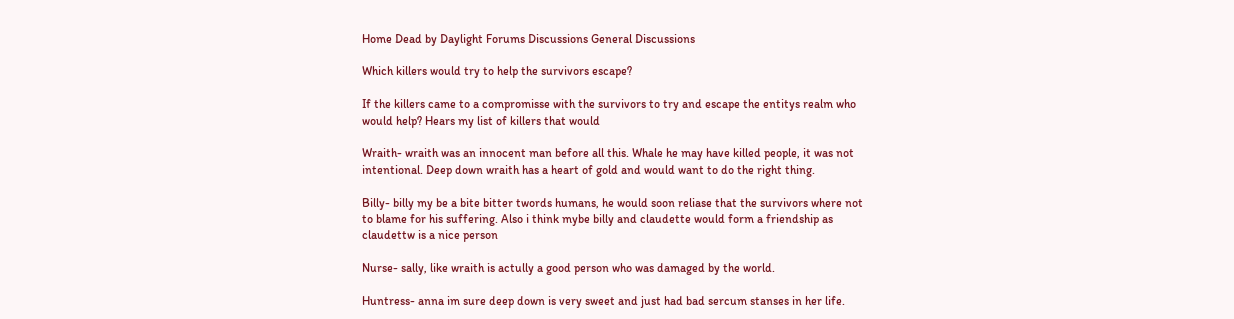Home Dead by Daylight Forums Discussions General Discussions

Which killers would try to help the survivors escape?

If the killers came to a compromisse with the survivors to try and escape the entitys realm who would help? Hears my list of killers that would

Wraith- wraith was an innocent man before all this. Whale he may have killed people, it was not intentional. Deep down wraith has a heart of gold and would want to do the right thing.

Billy- billy my be a bite bitter twords humans, he would soon reliase that the survivors where not to blame for his suffering. Also i think mybe billy and claudette would form a friendship as claudettw is a nice person

Nurse- sally, like wraith is actully a good person who was damaged by the world.

Huntress- anna im sure deep down is very sweet and just had bad sercum stanses in her life.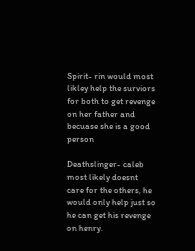Spirit- rin would most likley help the surviors for both to get revenge on her father and becuase she is a good person

Deathslinger- caleb most likely doesnt care for the others, he would only help just so he can get his revenge on henry.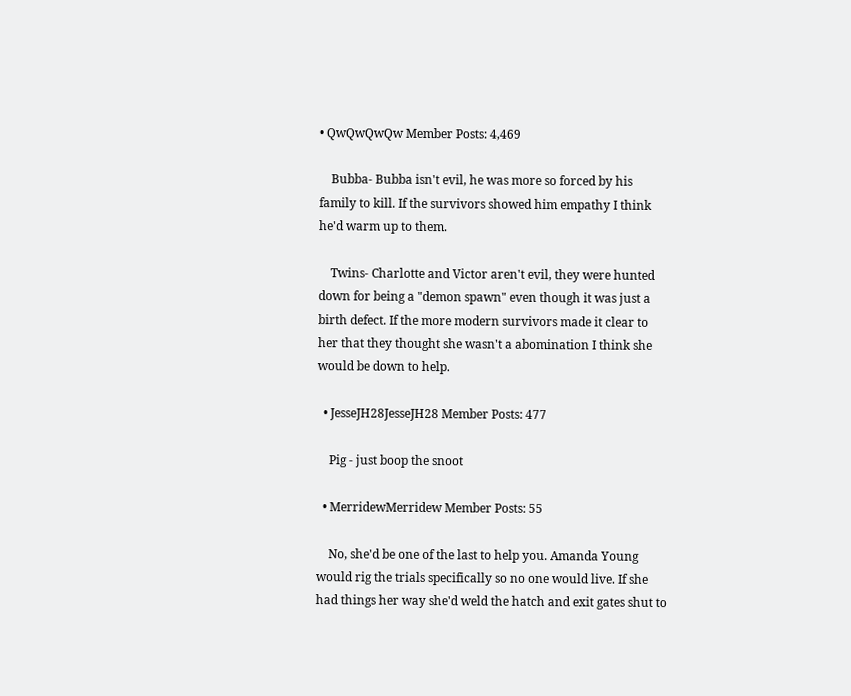• QwQwQwQw Member Posts: 4,469

    Bubba- Bubba isn't evil, he was more so forced by his family to kill. If the survivors showed him empathy I think he'd warm up to them.

    Twins- Charlotte and Victor aren't evil, they were hunted down for being a "demon spawn" even though it was just a birth defect. If the more modern survivors made it clear to her that they thought she wasn't a abomination I think she would be down to help.

  • JesseJH28JesseJH28 Member Posts: 477

    Pig - just boop the snoot

  • MerridewMerridew Member Posts: 55

    No, she'd be one of the last to help you. Amanda Young would rig the trials specifically so no one would live. If she had things her way she'd weld the hatch and exit gates shut to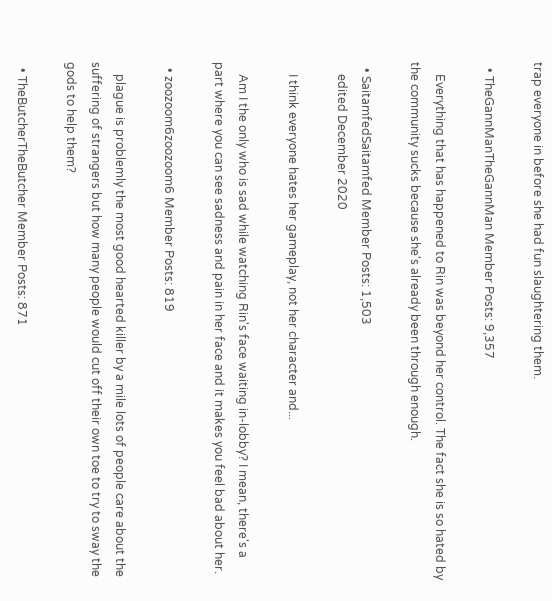trap everyone in before she had fun slaughtering them.

  • TheGannManTheGannMan Member Posts: 9,357

    Everything that has happened to Rin was beyond her control. The fact she is so hated by the community sucks because she's already been through enough.

  • SaitamfedSaitamfed Member Posts: 1,503
    edited December 2020

    I think everyone hates her gameplay, not her character and...

    Am I the only who is sad while watching Rin's face waiting in-lobby? I mean, there's a part where you can see sadness and pain in her face and it makes you feel bad about her.

  • zoozoom6zoozoom6 Member Posts: 819

    plague is problemly the most good hearted killer by a mile lots of people care about the suffering of strangers but how many people would cut off their own toe to try to sway the gods to help them?

  • TheButcherTheButcher Member Posts: 871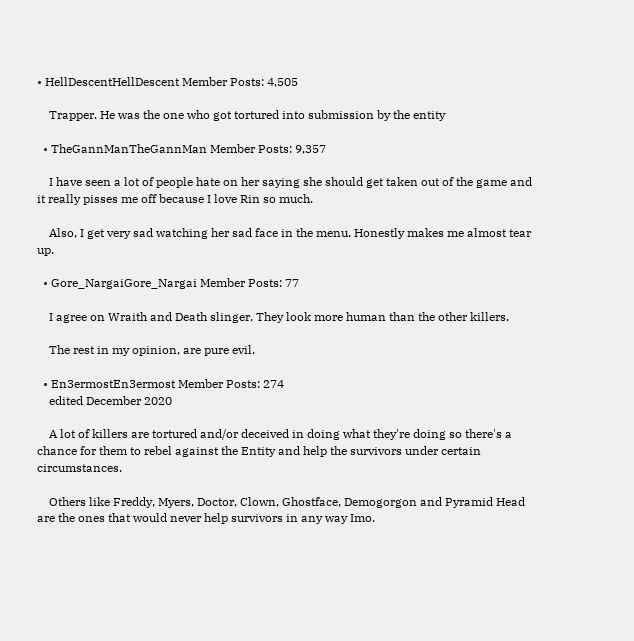• HellDescentHellDescent Member Posts: 4,505

    Trapper. He was the one who got tortured into submission by the entity

  • TheGannManTheGannMan Member Posts: 9,357

    I have seen a lot of people hate on her saying she should get taken out of the game and it really pisses me off because I love Rin so much.

    Also, I get very sad watching her sad face in the menu. Honestly makes me almost tear up.

  • Gore_NargaiGore_Nargai Member Posts: 77

    I agree on Wraith and Death slinger. They look more human than the other killers.

    The rest in my opinion, are pure evil.

  • En3ermostEn3ermost Member Posts: 274
    edited December 2020

    A lot of killers are tortured and/or deceived in doing what they're doing so there's a chance for them to rebel against the Entity and help the survivors under certain circumstances.

    Others like Freddy, Myers, Doctor, Clown, Ghostface, Demogorgon and Pyramid Head are the ones that would never help survivors in any way Imo.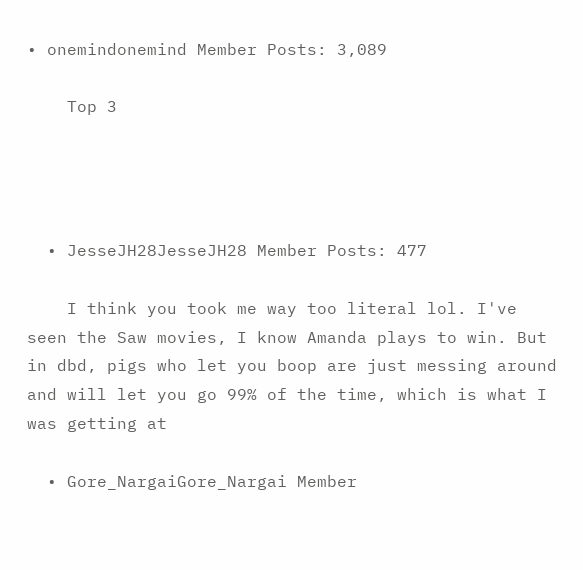• onemindonemind Member Posts: 3,089

    Top 3




  • JesseJH28JesseJH28 Member Posts: 477

    I think you took me way too literal lol. I've seen the Saw movies, I know Amanda plays to win. But in dbd, pigs who let you boop are just messing around and will let you go 99% of the time, which is what I was getting at

  • Gore_NargaiGore_Nargai Member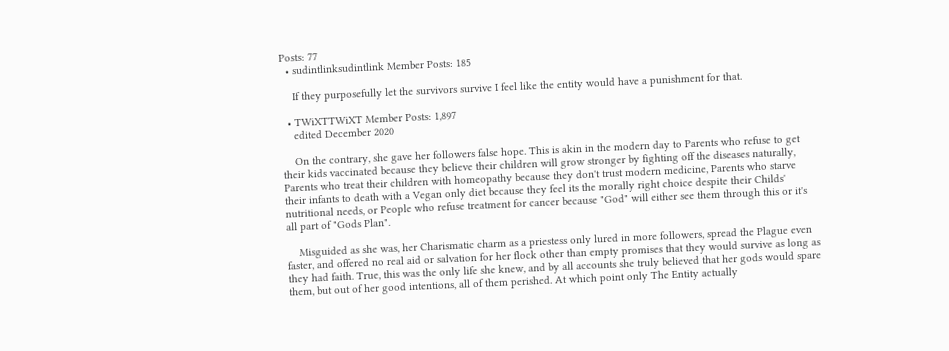Posts: 77
  • sudintlinksudintlink Member Posts: 185

    If they purposefully let the survivors survive I feel like the entity would have a punishment for that.

  • TWiXTTWiXT Member Posts: 1,897
    edited December 2020

    On the contrary, she gave her followers false hope. This is akin in the modern day to Parents who refuse to get their kids vaccinated because they believe their children will grow stronger by fighting off the diseases naturally, Parents who treat their children with homeopathy because they don't trust modern medicine, Parents who starve their infants to death with a Vegan only diet because they feel its the morally right choice despite their Childs' nutritional needs, or People who refuse treatment for cancer because "God" will either see them through this or it's all part of "Gods Plan".

    Misguided as she was, her Charismatic charm as a priestess only lured in more followers, spread the Plague even faster, and offered no real aid or salvation for her flock other than empty promises that they would survive as long as they had faith. True, this was the only life she knew, and by all accounts she truly believed that her gods would spare them, but out of her good intentions, all of them perished. At which point only The Entity actually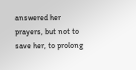answered her prayers, but not to save her, to prolong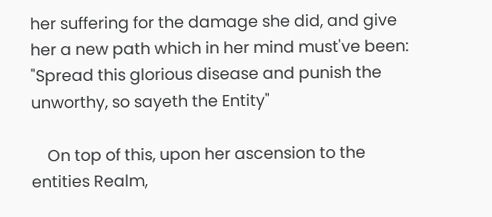her suffering for the damage she did, and give her a new path which in her mind must've been: "Spread this glorious disease and punish the unworthy, so sayeth the Entity"

    On top of this, upon her ascension to the entities Realm,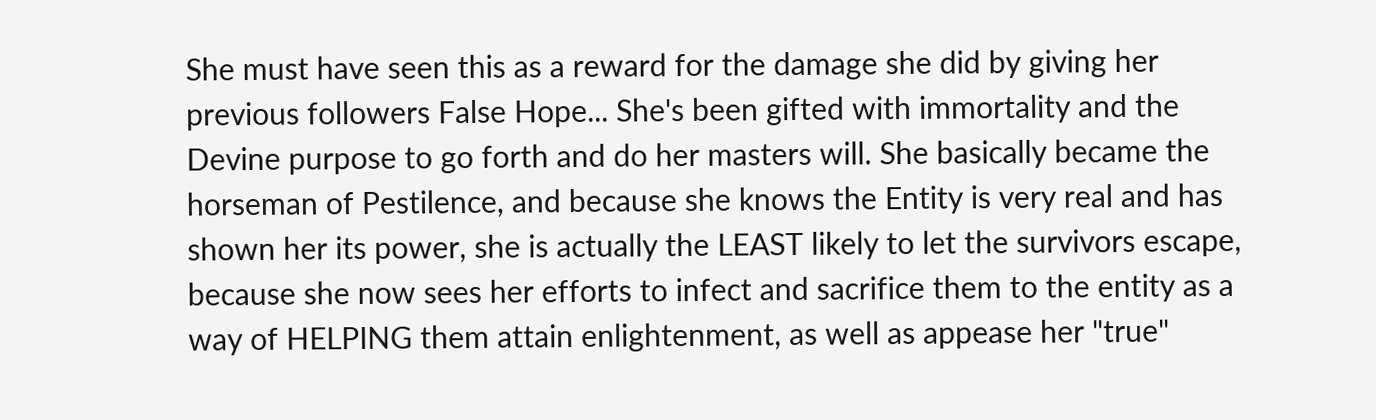She must have seen this as a reward for the damage she did by giving her previous followers False Hope... She's been gifted with immortality and the Devine purpose to go forth and do her masters will. She basically became the horseman of Pestilence, and because she knows the Entity is very real and has shown her its power, she is actually the LEAST likely to let the survivors escape, because she now sees her efforts to infect and sacrifice them to the entity as a way of HELPING them attain enlightenment, as well as appease her "true"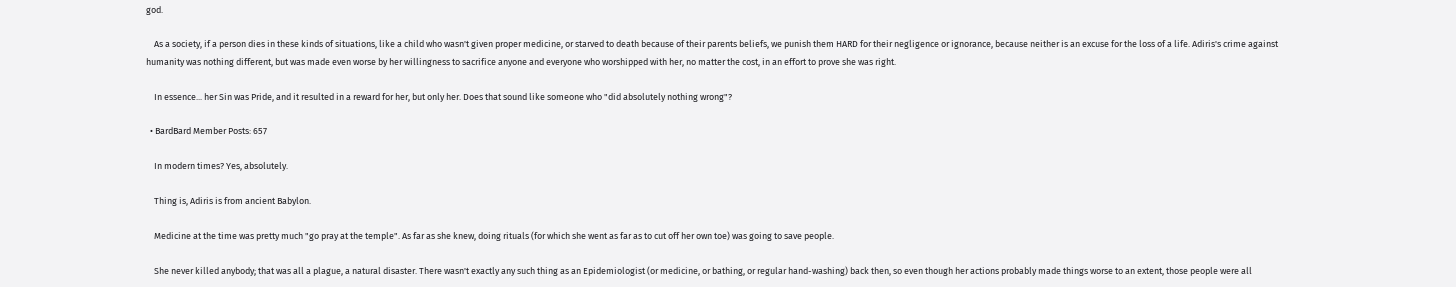god.

    As a society, if a person dies in these kinds of situations, like a child who wasn't given proper medicine, or starved to death because of their parents beliefs, we punish them HARD for their negligence or ignorance, because neither is an excuse for the loss of a life. Adiris's crime against humanity was nothing different, but was made even worse by her willingness to sacrifice anyone and everyone who worshipped with her, no matter the cost, in an effort to prove she was right.

    In essence... her Sin was Pride, and it resulted in a reward for her, but only her. Does that sound like someone who "did absolutely nothing wrong"?

  • BardBard Member Posts: 657

    In modern times? Yes, absolutely.

    Thing is, Adiris is from ancient Babylon.

    Medicine at the time was pretty much "go pray at the temple". As far as she knew, doing rituals (for which she went as far as to cut off her own toe) was going to save people.

    She never killed anybody; that was all a plague, a natural disaster. There wasn't exactly any such thing as an Epidemiologist (or medicine, or bathing, or regular hand-washing) back then, so even though her actions probably made things worse to an extent, those people were all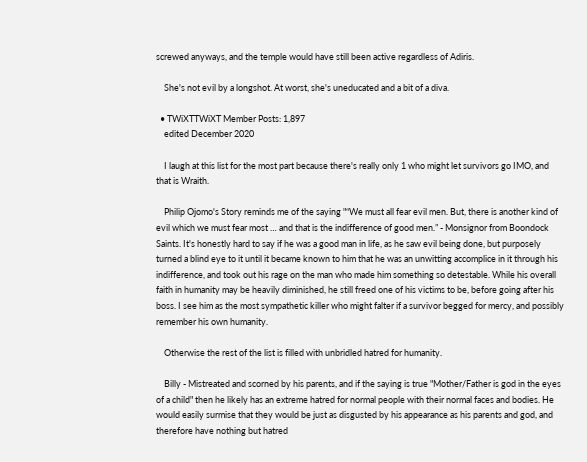screwed anyways, and the temple would have still been active regardless of Adiris.

    She's not evil by a longshot. At worst, she's uneducated and a bit of a diva.

  • TWiXTTWiXT Member Posts: 1,897
    edited December 2020

    I laugh at this list for the most part because there's really only 1 who might let survivors go IMO, and that is Wraith.

    Philip Ojomo's Story reminds me of the saying "“We must all fear evil men. But, there is another kind of evil which we must fear most … and that is the indifference of good men.” - Monsignor from Boondock Saints. It's honestly hard to say if he was a good man in life, as he saw evil being done, but purposely turned a blind eye to it until it became known to him that he was an unwitting accomplice in it through his indifference, and took out his rage on the man who made him something so detestable. While his overall faith in humanity may be heavily diminished, he still freed one of his victims to be, before going after his boss. I see him as the most sympathetic killer who might falter if a survivor begged for mercy, and possibly remember his own humanity.

    Otherwise the rest of the list is filled with unbridled hatred for humanity.

    Billy - Mistreated and scorned by his parents, and if the saying is true "Mother/Father is god in the eyes of a child" then he likely has an extreme hatred for normal people with their normal faces and bodies. He would easily surmise that they would be just as disgusted by his appearance as his parents and god, and therefore have nothing but hatred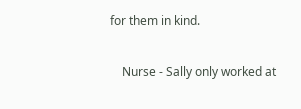for them in kind.

    Nurse - Sally only worked at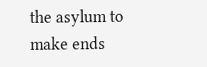the asylum to make ends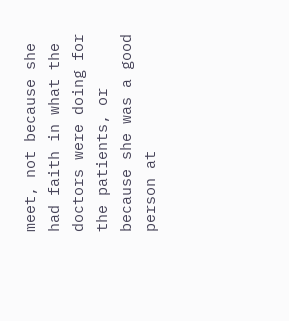meet, not because she had faith in what the doctors were doing for the patients, or because she was a good person at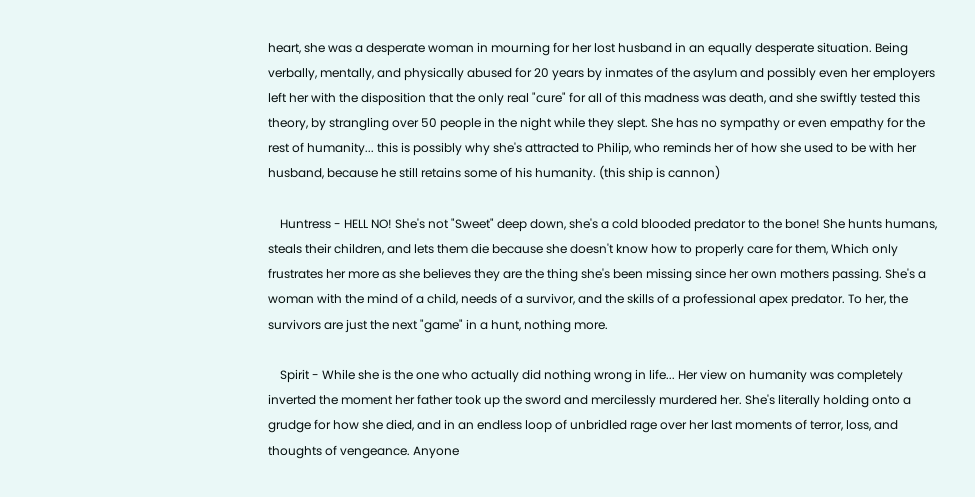heart, she was a desperate woman in mourning for her lost husband in an equally desperate situation. Being verbally, mentally, and physically abused for 20 years by inmates of the asylum and possibly even her employers left her with the disposition that the only real "cure" for all of this madness was death, and she swiftly tested this theory, by strangling over 50 people in the night while they slept. She has no sympathy or even empathy for the rest of humanity... this is possibly why she's attracted to Philip, who reminds her of how she used to be with her husband, because he still retains some of his humanity. (this ship is cannon)

    Huntress - HELL NO! She's not "Sweet" deep down, she's a cold blooded predator to the bone! She hunts humans, steals their children, and lets them die because she doesn't know how to properly care for them, Which only frustrates her more as she believes they are the thing she's been missing since her own mothers passing. She's a woman with the mind of a child, needs of a survivor, and the skills of a professional apex predator. To her, the survivors are just the next "game" in a hunt, nothing more.

    Spirit - While she is the one who actually did nothing wrong in life... Her view on humanity was completely inverted the moment her father took up the sword and mercilessly murdered her. She's literally holding onto a grudge for how she died, and in an endless loop of unbridled rage over her last moments of terror, loss, and thoughts of vengeance. Anyone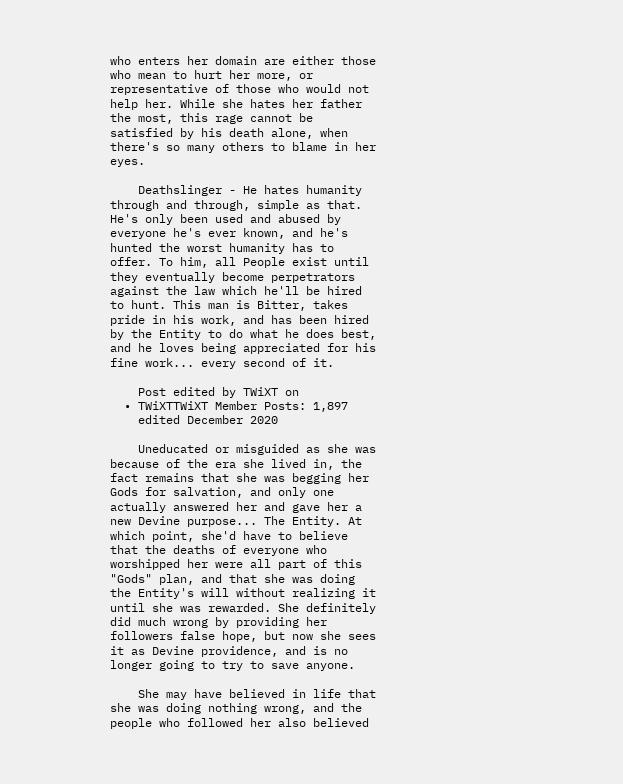who enters her domain are either those who mean to hurt her more, or representative of those who would not help her. While she hates her father the most, this rage cannot be satisfied by his death alone, when there's so many others to blame in her eyes.

    Deathslinger - He hates humanity through and through, simple as that. He's only been used and abused by everyone he's ever known, and he's hunted the worst humanity has to offer. To him, all People exist until they eventually become perpetrators against the law which he'll be hired to hunt. This man is Bitter, takes pride in his work, and has been hired by the Entity to do what he does best, and he loves being appreciated for his fine work... every second of it.

    Post edited by TWiXT on
  • TWiXTTWiXT Member Posts: 1,897
    edited December 2020

    Uneducated or misguided as she was because of the era she lived in, the fact remains that she was begging her Gods for salvation, and only one actually answered her and gave her a new Devine purpose... The Entity. At which point, she'd have to believe that the deaths of everyone who worshipped her were all part of this "Gods" plan, and that she was doing the Entity's will without realizing it until she was rewarded. She definitely did much wrong by providing her followers false hope, but now she sees it as Devine providence, and is no longer going to try to save anyone.

    She may have believed in life that she was doing nothing wrong, and the people who followed her also believed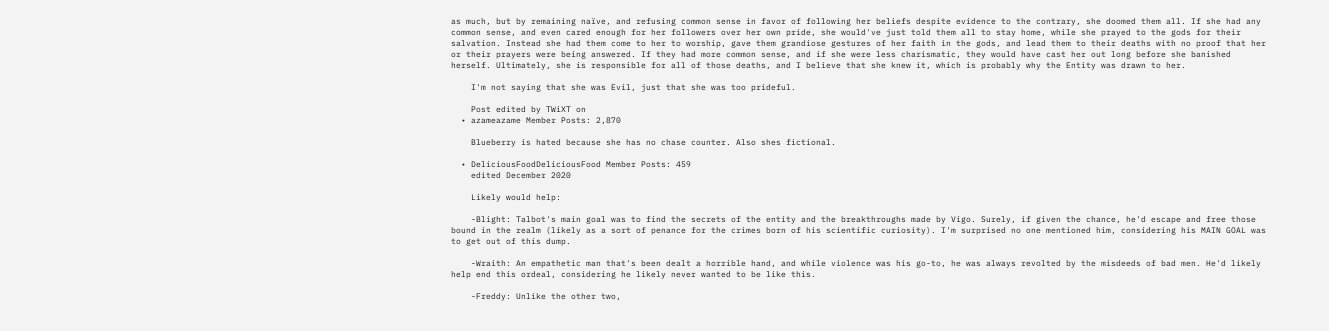as much, but by remaining naïve, and refusing common sense in favor of following her beliefs despite evidence to the contrary, she doomed them all. If she had any common sense, and even cared enough for her followers over her own pride, she would've just told them all to stay home, while she prayed to the gods for their salvation. Instead she had them come to her to worship, gave them grandiose gestures of her faith in the gods, and lead them to their deaths with no proof that her or their prayers were being answered. If they had more common sense, and if she were less charismatic, they would have cast her out long before she banished herself. Ultimately, she is responsible for all of those deaths, and I believe that she knew it, which is probably why the Entity was drawn to her.

    I'm not saying that she was Evil, just that she was too prideful.

    Post edited by TWiXT on
  • azameazame Member Posts: 2,870

    Blueberry is hated because she has no chase counter. Also shes fictional.

  • DeliciousFoodDeliciousFood Member Posts: 459
    edited December 2020

    Likely would help:

    -Blight: Talbot's main goal was to find the secrets of the entity and the breakthroughs made by Vigo. Surely, if given the chance, he'd escape and free those bound in the realm (likely as a sort of penance for the crimes born of his scientific curiosity). I'm surprised no one mentioned him, considering his MAIN GOAL was to get out of this dump.

    -Wraith: An empathetic man that's been dealt a horrible hand, and while violence was his go-to, he was always revolted by the misdeeds of bad men. He'd likely help end this ordeal, considering he likely never wanted to be like this.

    -Freddy: Unlike the other two,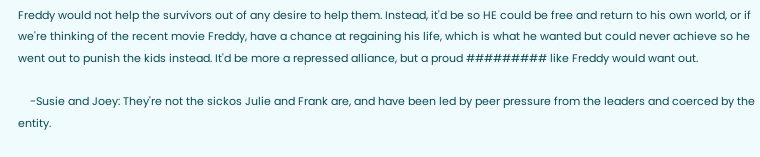Freddy would not help the survivors out of any desire to help them. Instead, it'd be so HE could be free and return to his own world, or if we're thinking of the recent movie Freddy, have a chance at regaining his life, which is what he wanted but could never achieve so he went out to punish the kids instead. It'd be more a repressed alliance, but a proud ######### like Freddy would want out.

    -Susie and Joey: They're not the sickos Julie and Frank are, and have been led by peer pressure from the leaders and coerced by the entity.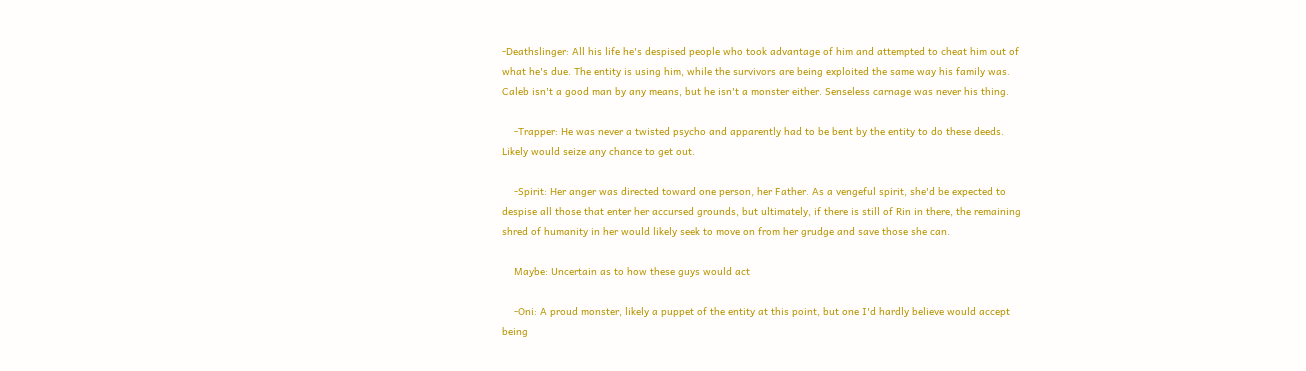-Deathslinger: All his life he's despised people who took advantage of him and attempted to cheat him out of what he's due. The entity is using him, while the survivors are being exploited the same way his family was. Caleb isn't a good man by any means, but he isn't a monster either. Senseless carnage was never his thing.

    -Trapper: He was never a twisted psycho and apparently had to be bent by the entity to do these deeds. Likely would seize any chance to get out.

    -Spirit: Her anger was directed toward one person, her Father. As a vengeful spirit, she'd be expected to despise all those that enter her accursed grounds, but ultimately, if there is still of Rin in there, the remaining shred of humanity in her would likely seek to move on from her grudge and save those she can.

    Maybe: Uncertain as to how these guys would act

    -Oni: A proud monster, likely a puppet of the entity at this point, but one I'd hardly believe would accept being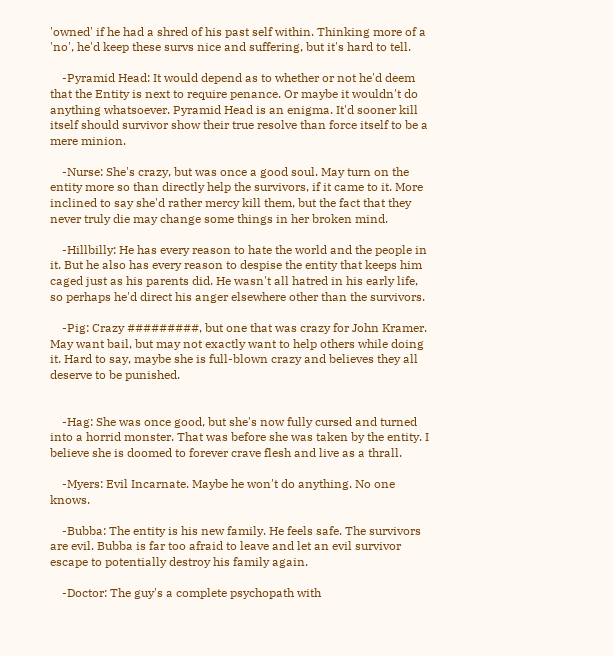'owned' if he had a shred of his past self within. Thinking more of a 'no', he'd keep these survs nice and suffering, but it's hard to tell.

    -Pyramid Head: It would depend as to whether or not he'd deem that the Entity is next to require penance. Or maybe it wouldn't do anything whatsoever. Pyramid Head is an enigma. It'd sooner kill itself should survivor show their true resolve than force itself to be a mere minion.

    -Nurse: She's crazy, but was once a good soul. May turn on the entity more so than directly help the survivors, if it came to it. More inclined to say she'd rather mercy kill them, but the fact that they never truly die may change some things in her broken mind.

    -Hillbilly: He has every reason to hate the world and the people in it. But he also has every reason to despise the entity that keeps him caged just as his parents did. He wasn't all hatred in his early life, so perhaps he'd direct his anger elsewhere other than the survivors.

    -Pig: Crazy #########, but one that was crazy for John Kramer. May want bail, but may not exactly want to help others while doing it. Hard to say, maybe she is full-blown crazy and believes they all deserve to be punished.


    -Hag: She was once good, but she's now fully cursed and turned into a horrid monster. That was before she was taken by the entity. I believe she is doomed to forever crave flesh and live as a thrall.

    -Myers: Evil Incarnate. Maybe he won't do anything. No one knows.

    -Bubba: The entity is his new family. He feels safe. The survivors are evil. Bubba is far too afraid to leave and let an evil survivor escape to potentially destroy his family again.

    -Doctor: The guy's a complete psychopath with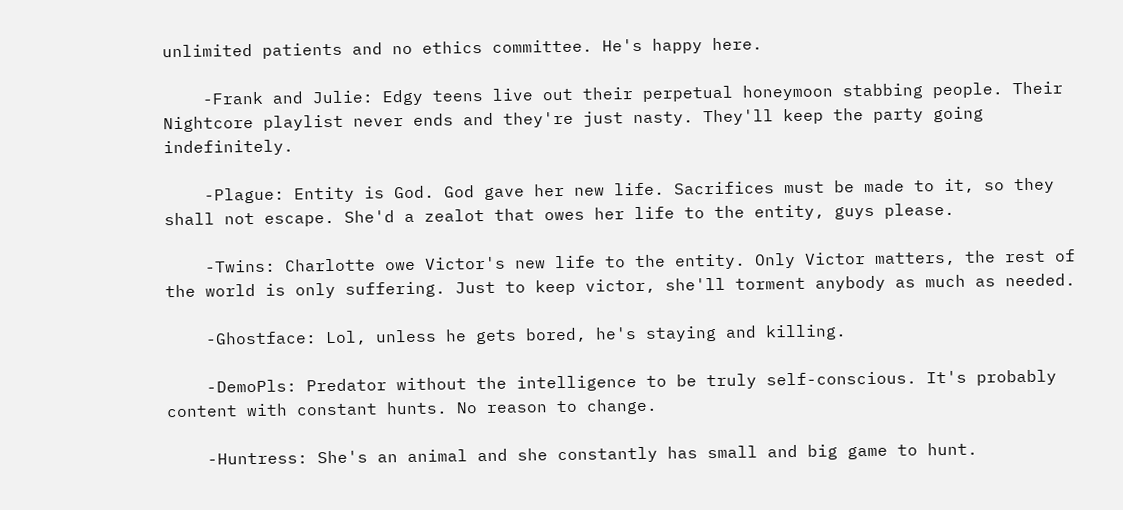unlimited patients and no ethics committee. He's happy here.

    -Frank and Julie: Edgy teens live out their perpetual honeymoon stabbing people. Their Nightcore playlist never ends and they're just nasty. They'll keep the party going indefinitely.

    -Plague: Entity is God. God gave her new life. Sacrifices must be made to it, so they shall not escape. She'd a zealot that owes her life to the entity, guys please.

    -Twins: Charlotte owe Victor's new life to the entity. Only Victor matters, the rest of the world is only suffering. Just to keep victor, she'll torment anybody as much as needed.

    -Ghostface: Lol, unless he gets bored, he's staying and killing.

    -DemoPls: Predator without the intelligence to be truly self-conscious. It's probably content with constant hunts. No reason to change.

    -Huntress: She's an animal and she constantly has small and big game to hunt.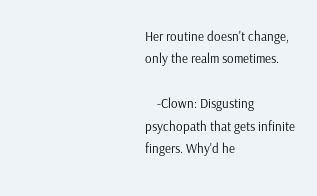Her routine doesn't change, only the realm sometimes.

    -Clown: Disgusting psychopath that gets infinite fingers. Why'd he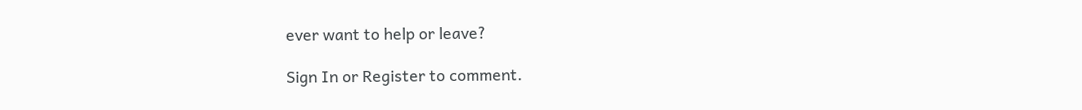ever want to help or leave?

Sign In or Register to comment.